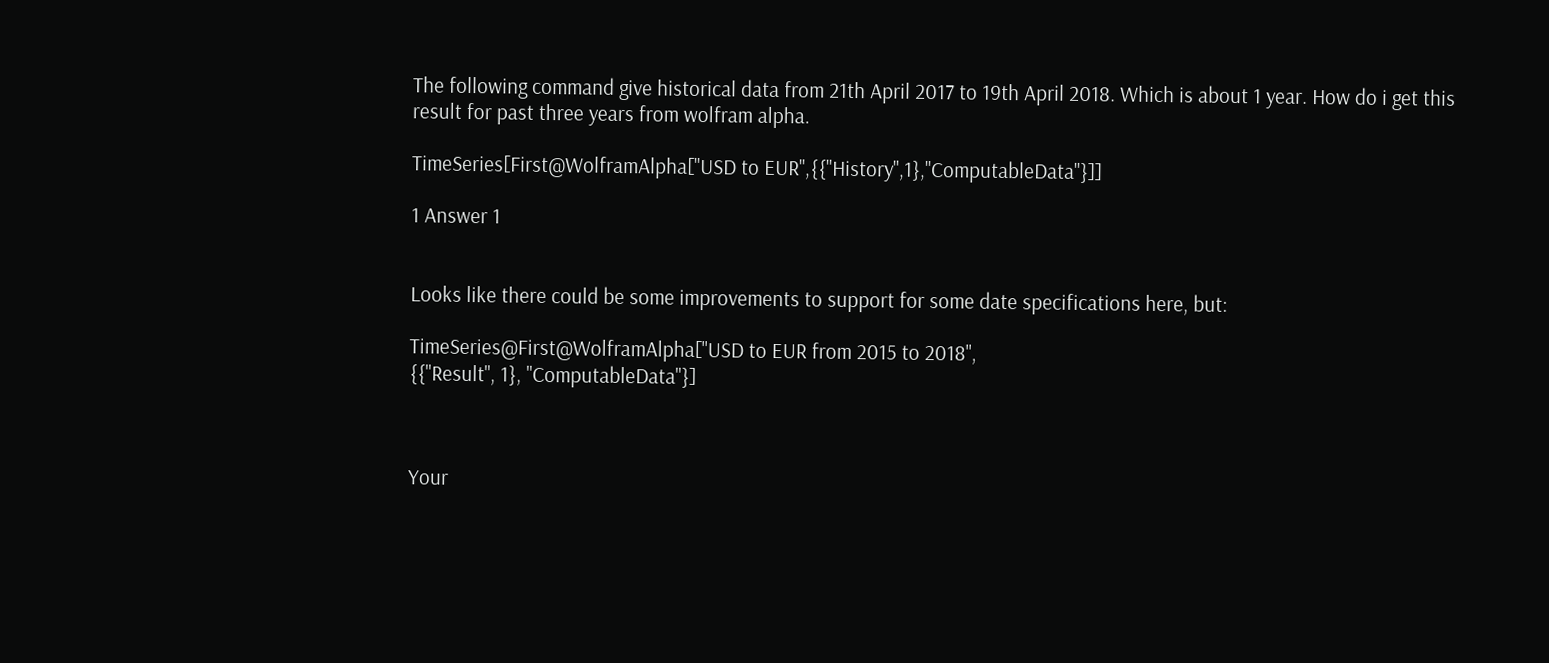The following command give historical data from 21th April 2017 to 19th April 2018. Which is about 1 year. How do i get this result for past three years from wolfram alpha.

TimeSeries[First@WolframAlpha["USD to EUR",{{"History",1},"ComputableData"}]]

1 Answer 1


Looks like there could be some improvements to support for some date specifications here, but:

TimeSeries@First@WolframAlpha["USD to EUR from 2015 to 2018",
{{"Result", 1}, "ComputableData"}]



Your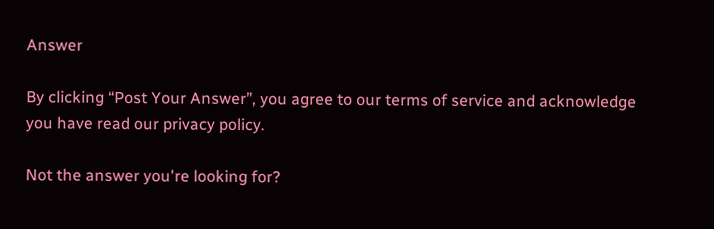Answer

By clicking “Post Your Answer”, you agree to our terms of service and acknowledge you have read our privacy policy.

Not the answer you're looking for?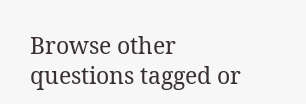Browse other questions tagged or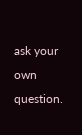ask your own question.